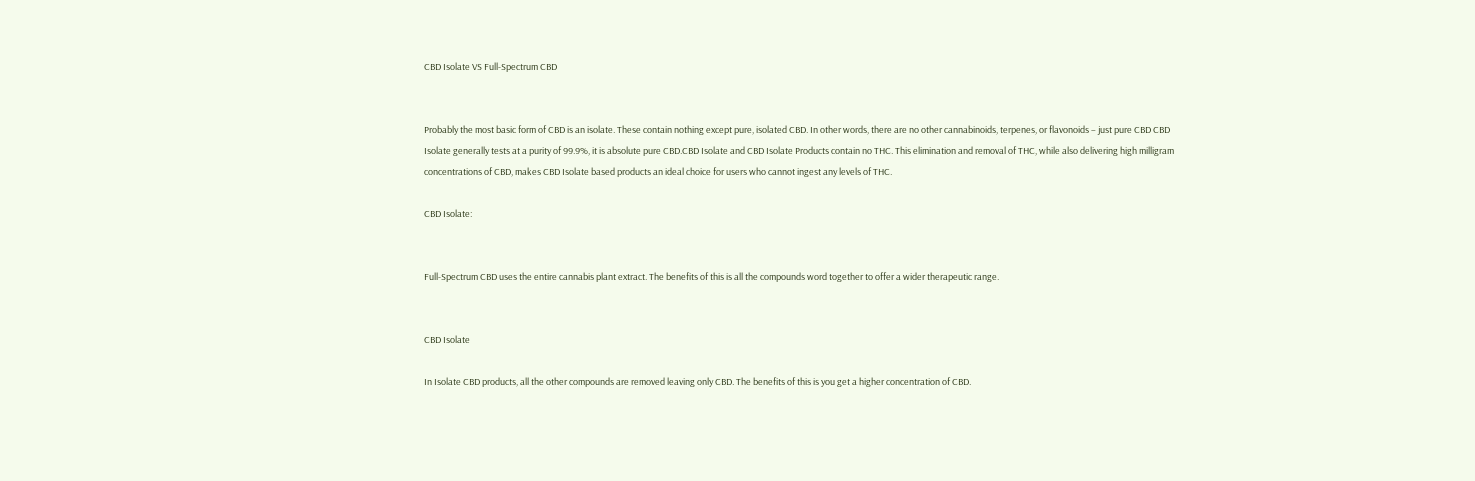CBD Isolate VS Full-Spectrum CBD


Probably the most basic form of CBD is an isolate. These contain nothing except pure, isolated CBD. In other words, there are no other cannabinoids, terpenes, or flavonoids – just pure CBD CBD Isolate generally tests at a purity of 99.9%, it is absolute pure CBD.CBD Isolate and CBD Isolate Products contain no THC. This elimination and removal of THC, while also delivering high milligram concentrations of CBD, makes CBD Isolate based products an ideal choice for users who cannot ingest any levels of THC.

CBD Isolate:


Full-Spectrum CBD uses the entire cannabis plant extract. The benefits of this is all the compounds word together to offer a wider therapeutic range.


CBD Isolate

In Isolate CBD products, all the other compounds are removed leaving only CBD. The benefits of this is you get a higher concentration of CBD.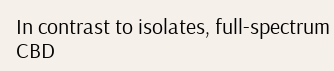In contrast to isolates, full-spectrum CBD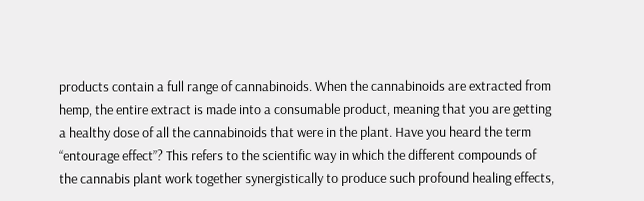products contain a full range of cannabinoids. When the cannabinoids are extracted from hemp, the entire extract is made into a consumable product, meaning that you are getting a healthy dose of all the cannabinoids that were in the plant. Have you heard the term “entourage effect”? This refers to the scientific way in which the different compounds of the cannabis plant work together synergistically to produce such profound healing effects,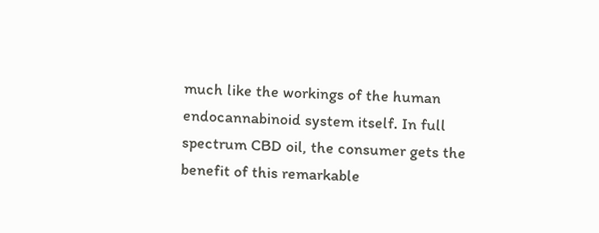much like the workings of the human endocannabinoid system itself. In full spectrum CBD oil, the consumer gets the benefit of this remarkable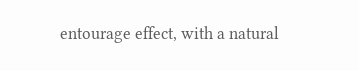entourage effect, with a natural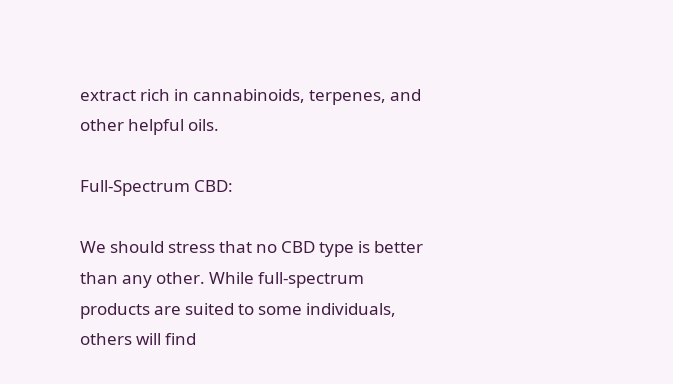extract rich in cannabinoids, terpenes, and other helpful oils.

Full-Spectrum CBD:

We should stress that no CBD type is better than any other. While full-spectrum products are suited to some individuals, others will find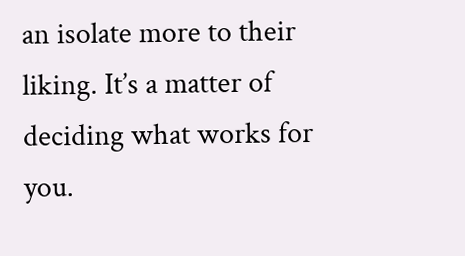an isolate more to their liking. It’s a matter of deciding what works for you.